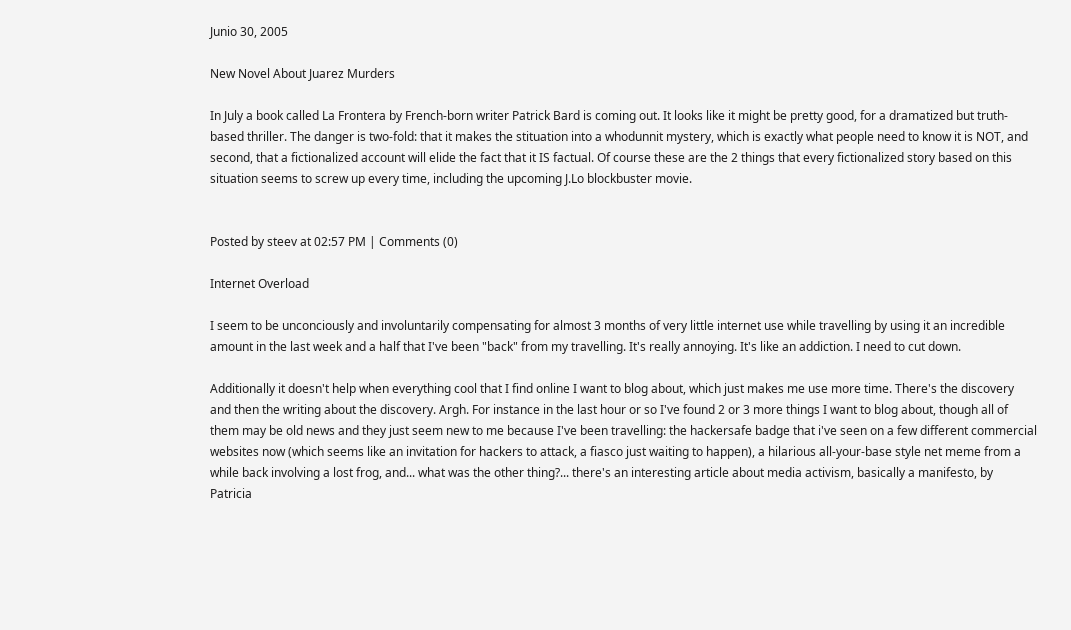Junio 30, 2005

New Novel About Juarez Murders

In July a book called La Frontera by French-born writer Patrick Bard is coming out. It looks like it might be pretty good, for a dramatized but truth-based thriller. The danger is two-fold: that it makes the stituation into a whodunnit mystery, which is exactly what people need to know it is NOT, and second, that a fictionalized account will elide the fact that it IS factual. Of course these are the 2 things that every fictionalized story based on this situation seems to screw up every time, including the upcoming J.Lo blockbuster movie.


Posted by steev at 02:57 PM | Comments (0)

Internet Overload

I seem to be unconciously and involuntarily compensating for almost 3 months of very little internet use while travelling by using it an incredible amount in the last week and a half that I've been "back" from my travelling. It's really annoying. It's like an addiction. I need to cut down.

Additionally it doesn't help when everything cool that I find online I want to blog about, which just makes me use more time. There's the discovery and then the writing about the discovery. Argh. For instance in the last hour or so I've found 2 or 3 more things I want to blog about, though all of them may be old news and they just seem new to me because I've been travelling: the hackersafe badge that i've seen on a few different commercial websites now (which seems like an invitation for hackers to attack, a fiasco just waiting to happen), a hilarious all-your-base style net meme from a while back involving a lost frog, and... what was the other thing?... there's an interesting article about media activism, basically a manifesto, by Patricia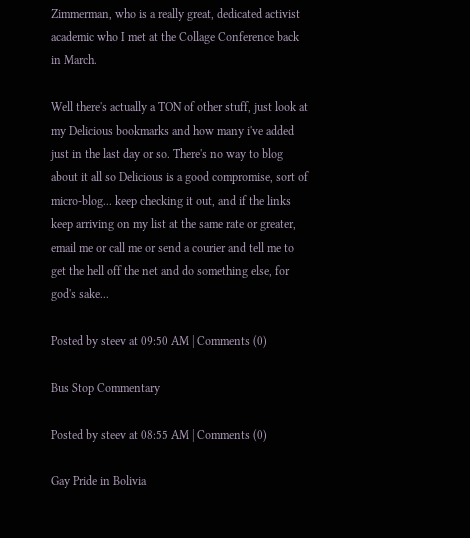Zimmerman, who is a really great, dedicated activist academic who I met at the Collage Conference back in March.

Well there's actually a TON of other stuff, just look at my Delicious bookmarks and how many i've added just in the last day or so. There's no way to blog about it all so Delicious is a good compromise, sort of micro-blog... keep checking it out, and if the links keep arriving on my list at the same rate or greater, email me or call me or send a courier and tell me to get the hell off the net and do something else, for god's sake...

Posted by steev at 09:50 AM | Comments (0)

Bus Stop Commentary

Posted by steev at 08:55 AM | Comments (0)

Gay Pride in Bolivia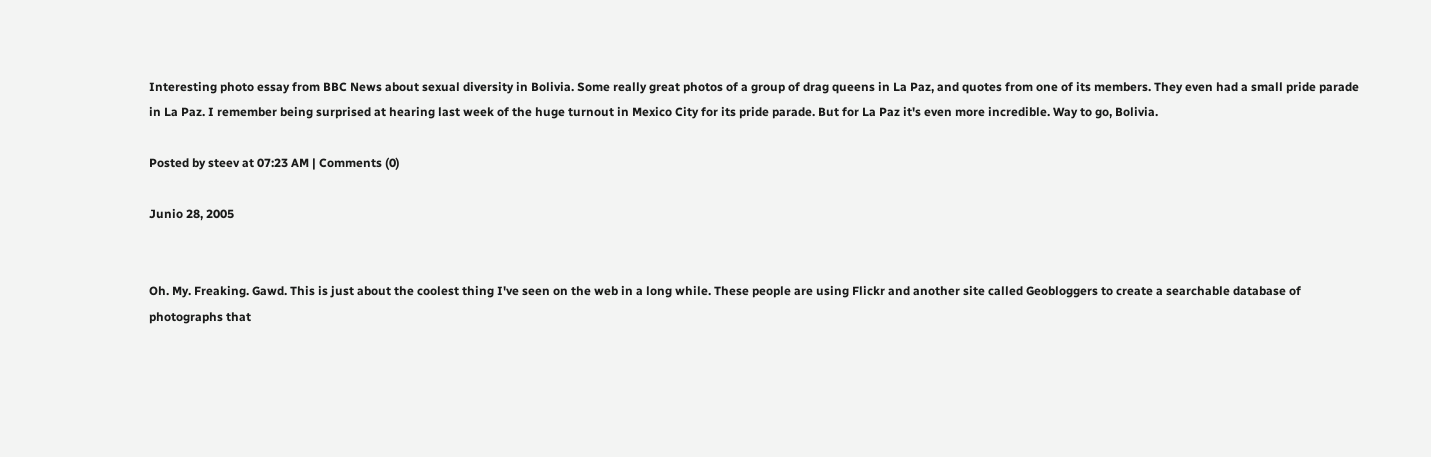Interesting photo essay from BBC News about sexual diversity in Bolivia. Some really great photos of a group of drag queens in La Paz, and quotes from one of its members. They even had a small pride parade in La Paz. I remember being surprised at hearing last week of the huge turnout in Mexico City for its pride parade. But for La Paz it's even more incredible. Way to go, Bolivia.

Posted by steev at 07:23 AM | Comments (0)

Junio 28, 2005


Oh. My. Freaking. Gawd. This is just about the coolest thing I've seen on the web in a long while. These people are using Flickr and another site called Geobloggers to create a searchable database of photographs that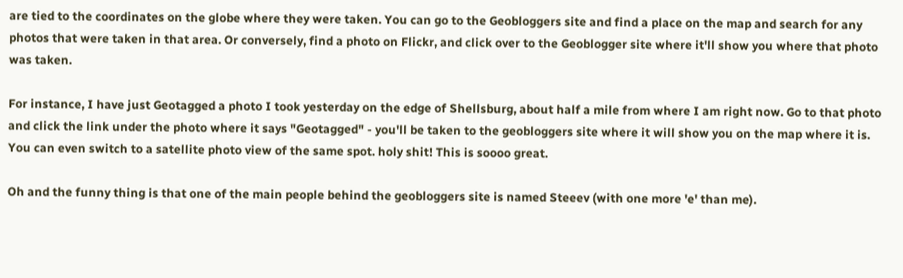are tied to the coordinates on the globe where they were taken. You can go to the Geobloggers site and find a place on the map and search for any photos that were taken in that area. Or conversely, find a photo on Flickr, and click over to the Geoblogger site where it'll show you where that photo was taken.

For instance, I have just Geotagged a photo I took yesterday on the edge of Shellsburg, about half a mile from where I am right now. Go to that photo and click the link under the photo where it says "Geotagged" - you'll be taken to the geobloggers site where it will show you on the map where it is. You can even switch to a satellite photo view of the same spot. holy shit! This is soooo great.

Oh and the funny thing is that one of the main people behind the geobloggers site is named Steeev (with one more 'e' than me).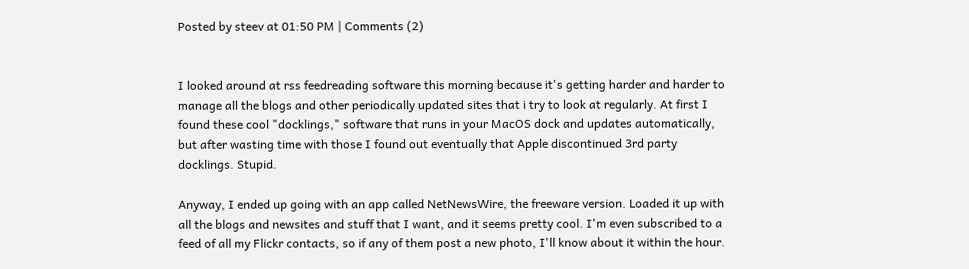Posted by steev at 01:50 PM | Comments (2)


I looked around at rss feedreading software this morning because it's getting harder and harder to manage all the blogs and other periodically updated sites that i try to look at regularly. At first I found these cool "docklings," software that runs in your MacOS dock and updates automatically, but after wasting time with those I found out eventually that Apple discontinued 3rd party docklings. Stupid.

Anyway, I ended up going with an app called NetNewsWire, the freeware version. Loaded it up with all the blogs and newsites and stuff that I want, and it seems pretty cool. I'm even subscribed to a feed of all my Flickr contacts, so if any of them post a new photo, I'll know about it within the hour.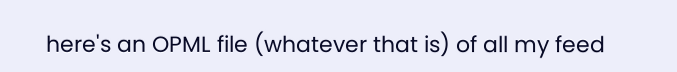here's an OPML file (whatever that is) of all my feed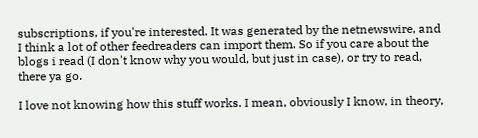subscriptions, if you're interested. It was generated by the netnewswire, and I think a lot of other feedreaders can import them. So if you care about the blogs i read (I don't know why you would, but just in case), or try to read, there ya go.

I love not knowing how this stuff works. I mean, obviously I know, in theory,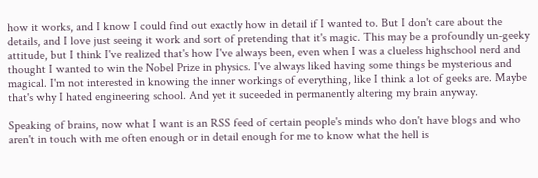how it works, and I know I could find out exactly how in detail if I wanted to. But I don't care about the details, and I love just seeing it work and sort of pretending that it's magic. This may be a profoundly un-geeky attitude, but I think I've realized that's how I've always been, even when I was a clueless highschool nerd and thought I wanted to win the Nobel Prize in physics. I've always liked having some things be mysterious and magical. I'm not interested in knowing the inner workings of everything, like I think a lot of geeks are. Maybe that's why I hated engineering school. And yet it suceeded in permanently altering my brain anyway.

Speaking of brains, now what I want is an RSS feed of certain people's minds who don't have blogs and who aren't in touch with me often enough or in detail enough for me to know what the hell is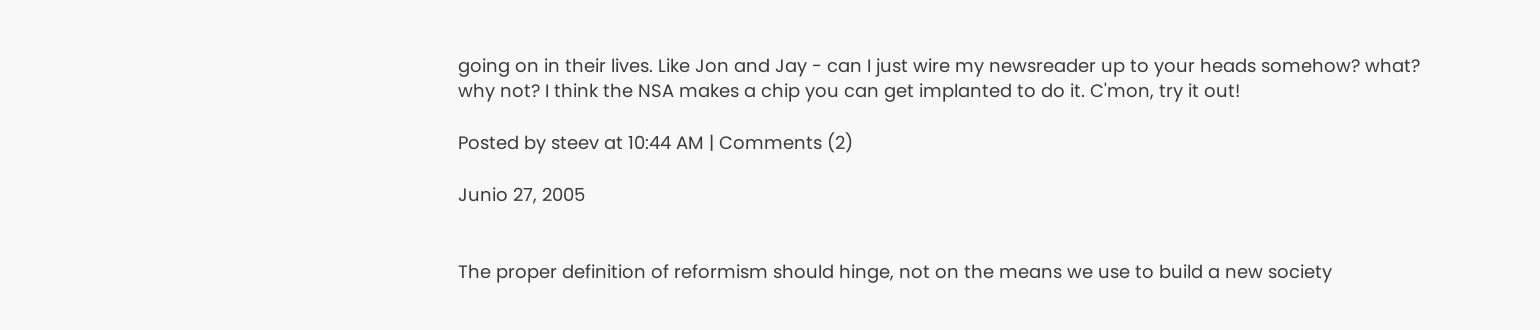going on in their lives. Like Jon and Jay - can I just wire my newsreader up to your heads somehow? what? why not? I think the NSA makes a chip you can get implanted to do it. C'mon, try it out!

Posted by steev at 10:44 AM | Comments (2)

Junio 27, 2005


The proper definition of reformism should hinge, not on the means we use to build a new society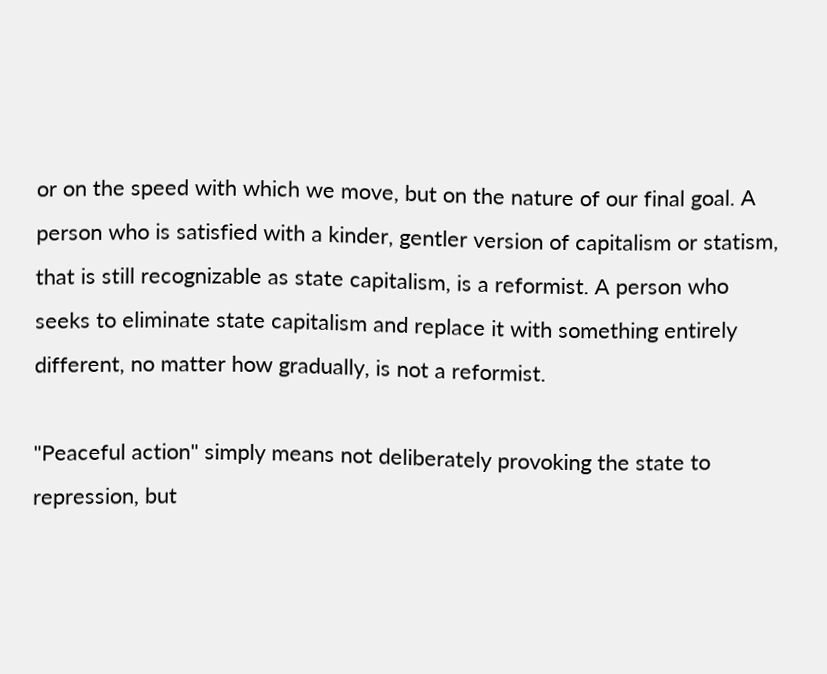or on the speed with which we move, but on the nature of our final goal. A person who is satisfied with a kinder, gentler version of capitalism or statism, that is still recognizable as state capitalism, is a reformist. A person who seeks to eliminate state capitalism and replace it with something entirely different, no matter how gradually, is not a reformist.

"Peaceful action" simply means not deliberately provoking the state to repression, but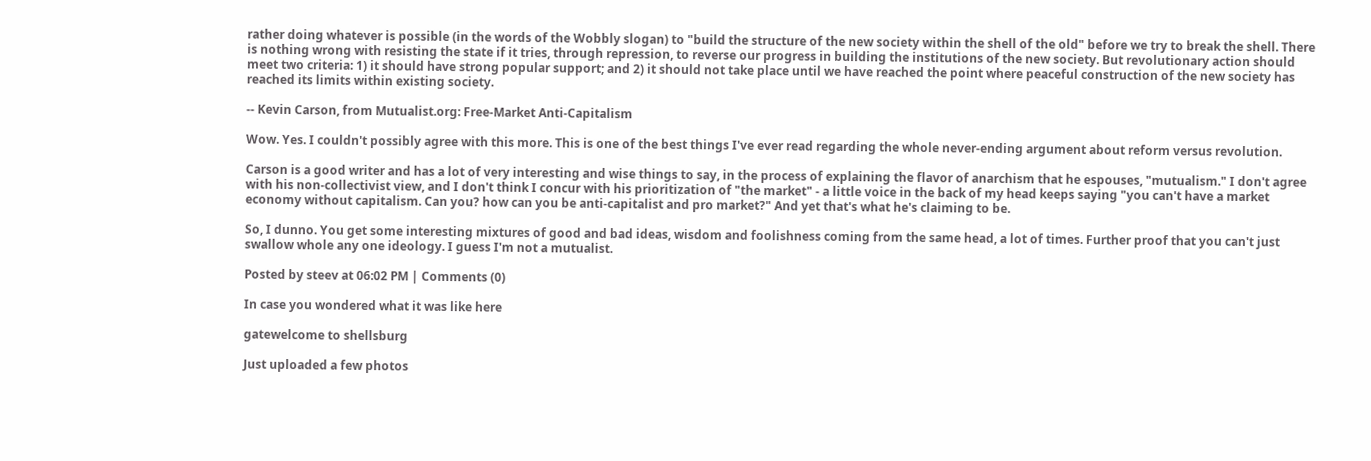rather doing whatever is possible (in the words of the Wobbly slogan) to "build the structure of the new society within the shell of the old" before we try to break the shell. There is nothing wrong with resisting the state if it tries, through repression, to reverse our progress in building the institutions of the new society. But revolutionary action should meet two criteria: 1) it should have strong popular support; and 2) it should not take place until we have reached the point where peaceful construction of the new society has reached its limits within existing society.

-- Kevin Carson, from Mutualist.org: Free-Market Anti-Capitalism

Wow. Yes. I couldn't possibly agree with this more. This is one of the best things I've ever read regarding the whole never-ending argument about reform versus revolution.

Carson is a good writer and has a lot of very interesting and wise things to say, in the process of explaining the flavor of anarchism that he espouses, "mutualism." I don't agree with his non-collectivist view, and I don't think I concur with his prioritization of "the market" - a little voice in the back of my head keeps saying "you can't have a market economy without capitalism. Can you? how can you be anti-capitalist and pro market?" And yet that's what he's claiming to be.

So, I dunno. You get some interesting mixtures of good and bad ideas, wisdom and foolishness coming from the same head, a lot of times. Further proof that you can't just swallow whole any one ideology. I guess I'm not a mutualist.

Posted by steev at 06:02 PM | Comments (0)

In case you wondered what it was like here

gatewelcome to shellsburg

Just uploaded a few photos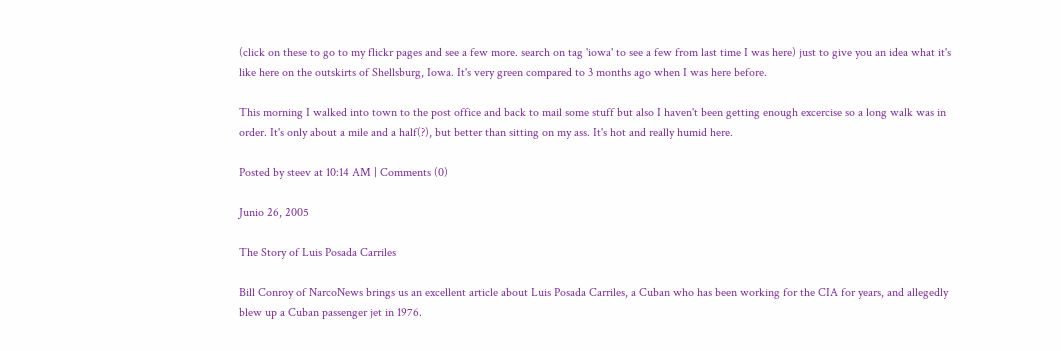(click on these to go to my flickr pages and see a few more. search on tag 'iowa' to see a few from last time I was here) just to give you an idea what it's like here on the outskirts of Shellsburg, Iowa. It's very green compared to 3 months ago when I was here before.

This morning I walked into town to the post office and back to mail some stuff but also I haven't been getting enough excercise so a long walk was in order. It's only about a mile and a half(?), but better than sitting on my ass. It's hot and really humid here.

Posted by steev at 10:14 AM | Comments (0)

Junio 26, 2005

The Story of Luis Posada Carriles

Bill Conroy of NarcoNews brings us an excellent article about Luis Posada Carriles, a Cuban who has been working for the CIA for years, and allegedly blew up a Cuban passenger jet in 1976.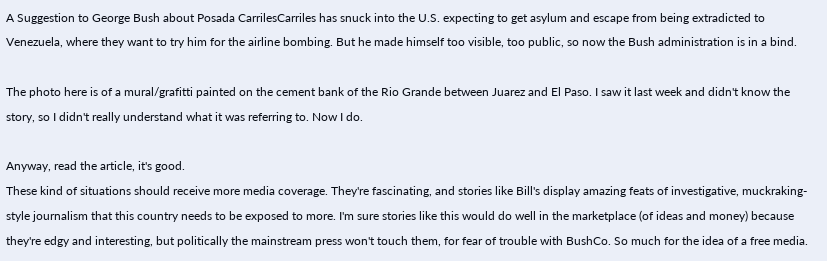A Suggestion to George Bush about Posada CarrilesCarriles has snuck into the U.S. expecting to get asylum and escape from being extradicted to Venezuela, where they want to try him for the airline bombing. But he made himself too visible, too public, so now the Bush administration is in a bind.

The photo here is of a mural/grafitti painted on the cement bank of the Rio Grande between Juarez and El Paso. I saw it last week and didn't know the story, so I didn't really understand what it was referring to. Now I do.

Anyway, read the article, it's good.
These kind of situations should receive more media coverage. They're fascinating, and stories like Bill's display amazing feats of investigative, muckraking-style journalism that this country needs to be exposed to more. I'm sure stories like this would do well in the marketplace (of ideas and money) because they're edgy and interesting, but politically the mainstream press won't touch them, for fear of trouble with BushCo. So much for the idea of a free media.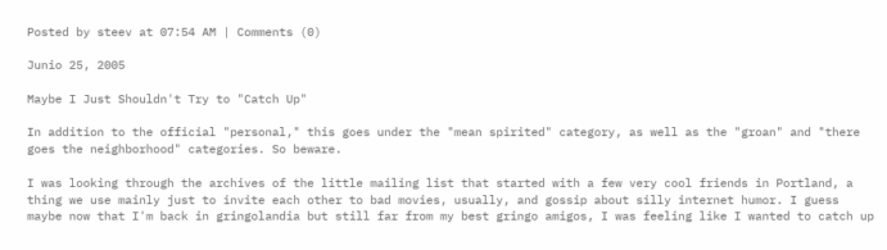Posted by steev at 07:54 AM | Comments (0)

Junio 25, 2005

Maybe I Just Shouldn't Try to "Catch Up"

In addition to the official "personal," this goes under the "mean spirited" category, as well as the "groan" and "there goes the neighborhood" categories. So beware.

I was looking through the archives of the little mailing list that started with a few very cool friends in Portland, a thing we use mainly just to invite each other to bad movies, usually, and gossip about silly internet humor. I guess maybe now that I'm back in gringolandia but still far from my best gringo amigos, I was feeling like I wanted to catch up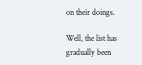on their doings.

Well, the list has gradually been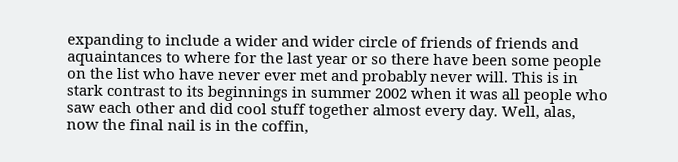expanding to include a wider and wider circle of friends of friends and aquaintances to where for the last year or so there have been some people on the list who have never ever met and probably never will. This is in stark contrast to its beginnings in summer 2002 when it was all people who saw each other and did cool stuff together almost every day. Well, alas, now the final nail is in the coffin,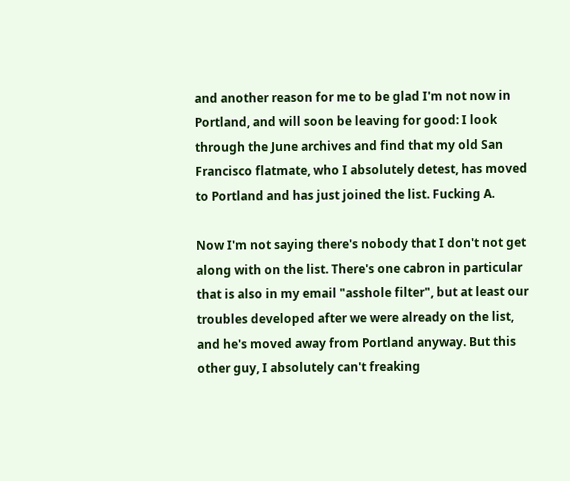and another reason for me to be glad I'm not now in Portland, and will soon be leaving for good: I look through the June archives and find that my old San Francisco flatmate, who I absolutely detest, has moved to Portland and has just joined the list. Fucking A.

Now I'm not saying there's nobody that I don't not get along with on the list. There's one cabron in particular that is also in my email "asshole filter", but at least our troubles developed after we were already on the list, and he's moved away from Portland anyway. But this other guy, I absolutely can't freaking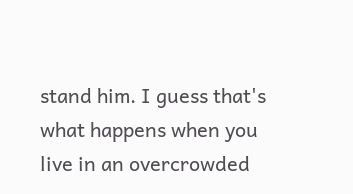stand him. I guess that's what happens when you live in an overcrowded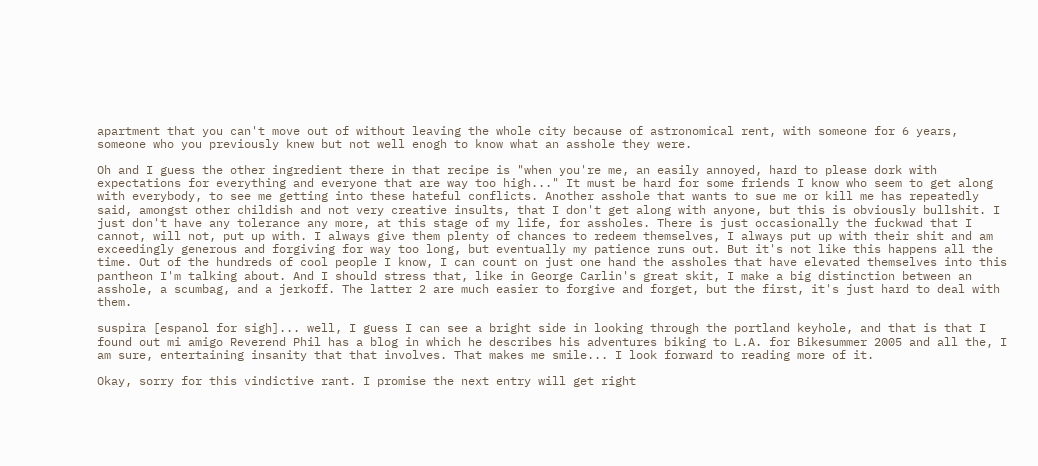apartment that you can't move out of without leaving the whole city because of astronomical rent, with someone for 6 years, someone who you previously knew but not well enogh to know what an asshole they were.

Oh and I guess the other ingredient there in that recipe is "when you're me, an easily annoyed, hard to please dork with expectations for everything and everyone that are way too high..." It must be hard for some friends I know who seem to get along with everybody, to see me getting into these hateful conflicts. Another asshole that wants to sue me or kill me has repeatedly said, amongst other childish and not very creative insults, that I don't get along with anyone, but this is obviously bullshit. I just don't have any tolerance any more, at this stage of my life, for assholes. There is just occasionally the fuckwad that I cannot, will not, put up with. I always give them plenty of chances to redeem themselves, I always put up with their shit and am exceedingly generous and forgiving for way too long, but eventually my patience runs out. But it's not like this happens all the time. Out of the hundreds of cool people I know, I can count on just one hand the assholes that have elevated themselves into this pantheon I'm talking about. And I should stress that, like in George Carlin's great skit, I make a big distinction between an asshole, a scumbag, and a jerkoff. The latter 2 are much easier to forgive and forget, but the first, it's just hard to deal with them.

suspira [espanol for sigh]... well, I guess I can see a bright side in looking through the portland keyhole, and that is that I found out mi amigo Reverend Phil has a blog in which he describes his adventures biking to L.A. for Bikesummer 2005 and all the, I am sure, entertaining insanity that that involves. That makes me smile... I look forward to reading more of it.

Okay, sorry for this vindictive rant. I promise the next entry will get right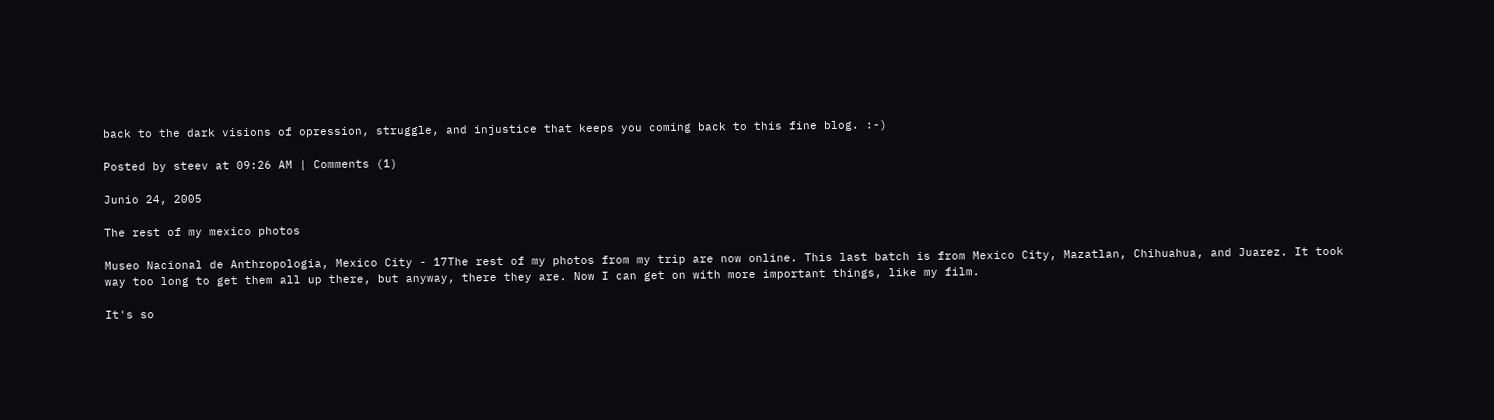back to the dark visions of opression, struggle, and injustice that keeps you coming back to this fine blog. :-)

Posted by steev at 09:26 AM | Comments (1)

Junio 24, 2005

The rest of my mexico photos

Museo Nacional de Anthropologia, Mexico City - 17The rest of my photos from my trip are now online. This last batch is from Mexico City, Mazatlan, Chihuahua, and Juarez. It took way too long to get them all up there, but anyway, there they are. Now I can get on with more important things, like my film.

It's so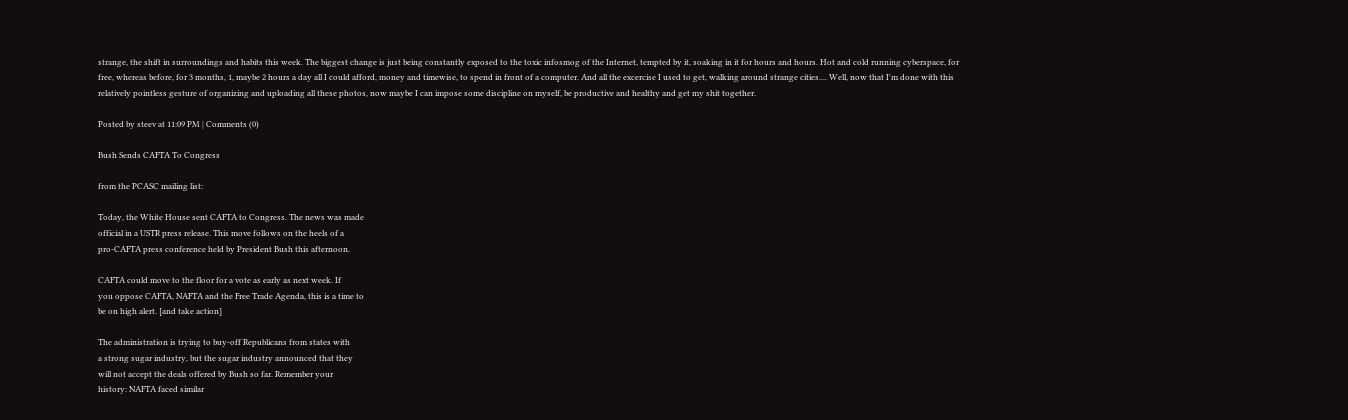strange, the shift in surroundings and habits this week. The biggest change is just being constantly exposed to the toxic infosmog of the Internet, tempted by it, soaking in it for hours and hours. Hot and cold running cyberspace, for free, whereas before, for 3 months, 1, maybe 2 hours a day all I could afford, money and timewise, to spend in front of a computer. And all the excercise I used to get, walking around strange cities.... Well, now that I'm done with this relatively pointless gesture of organizing and uploading all these photos, now maybe I can impose some discipline on myself, be productive and healthy and get my shit together.

Posted by steev at 11:09 PM | Comments (0)

Bush Sends CAFTA To Congress

from the PCASC mailing list:

Today, the White House sent CAFTA to Congress. The news was made
official in a USTR press release. This move follows on the heels of a
pro-CAFTA press conference held by President Bush this afternoon.

CAFTA could move to the floor for a vote as early as next week. If
you oppose CAFTA, NAFTA and the Free Trade Agenda, this is a time to
be on high alert. [and take action]

The administration is trying to buy-off Republicans from states with
a strong sugar industry, but the sugar industry announced that they
will not accept the deals offered by Bush so far. Remember your
history: NAFTA faced similar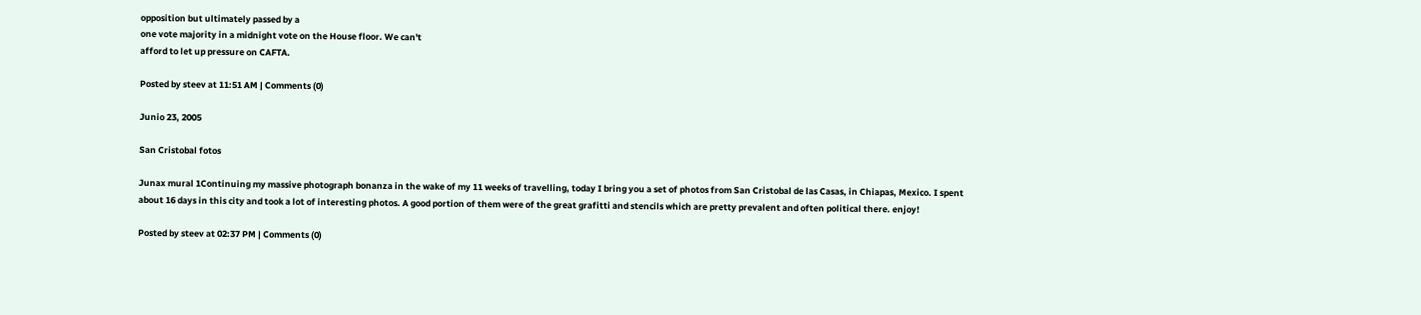opposition but ultimately passed by a
one vote majority in a midnight vote on the House floor. We can't
afford to let up pressure on CAFTA.

Posted by steev at 11:51 AM | Comments (0)

Junio 23, 2005

San Cristobal fotos

Junax mural 1Continuing my massive photograph bonanza in the wake of my 11 weeks of travelling, today I bring you a set of photos from San Cristobal de las Casas, in Chiapas, Mexico. I spent about 16 days in this city and took a lot of interesting photos. A good portion of them were of the great grafitti and stencils which are pretty prevalent and often political there. enjoy!

Posted by steev at 02:37 PM | Comments (0)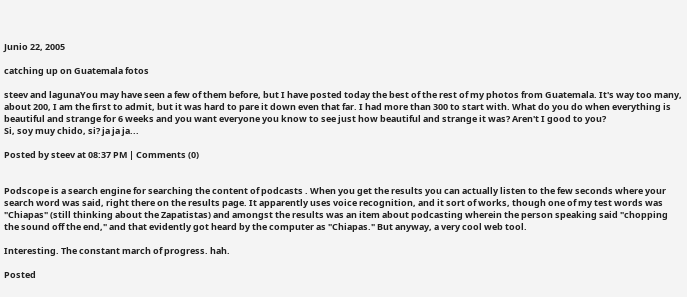Junio 22, 2005

catching up on Guatemala fotos

steev and lagunaYou may have seen a few of them before, but I have posted today the best of the rest of my photos from Guatemala. It's way too many, about 200, I am the first to admit, but it was hard to pare it down even that far. I had more than 300 to start with. What do you do when everything is beautiful and strange for 6 weeks and you want everyone you know to see just how beautiful and strange it was? Aren't I good to you?
Si, soy muy chido, si? ja ja ja...

Posted by steev at 08:37 PM | Comments (0)


Podscope is a search engine for searching the content of podcasts . When you get the results you can actually listen to the few seconds where your search word was said, right there on the results page. It apparently uses voice recognition, and it sort of works, though one of my test words was "Chiapas" (still thinking about the Zapatistas) and amongst the results was an item about podcasting wherein the person speaking said "chopping the sound off the end," and that evidently got heard by the computer as "Chiapas." But anyway, a very cool web tool.

Interesting. The constant march of progress. hah.

Posted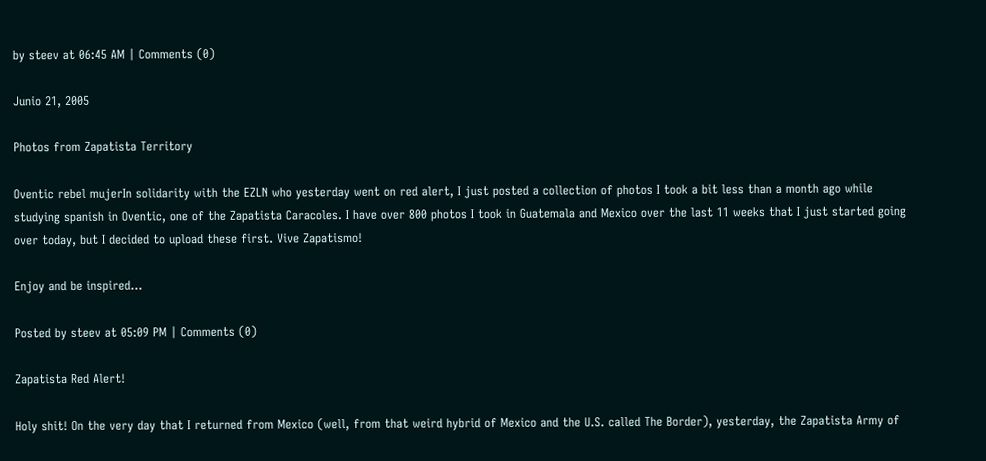by steev at 06:45 AM | Comments (0)

Junio 21, 2005

Photos from Zapatista Territory

Oventic rebel mujerIn solidarity with the EZLN who yesterday went on red alert, I just posted a collection of photos I took a bit less than a month ago while studying spanish in Oventic, one of the Zapatista Caracoles. I have over 800 photos I took in Guatemala and Mexico over the last 11 weeks that I just started going over today, but I decided to upload these first. Vive Zapatismo!

Enjoy and be inspired...

Posted by steev at 05:09 PM | Comments (0)

Zapatista Red Alert!

Holy shit! On the very day that I returned from Mexico (well, from that weird hybrid of Mexico and the U.S. called The Border), yesterday, the Zapatista Army of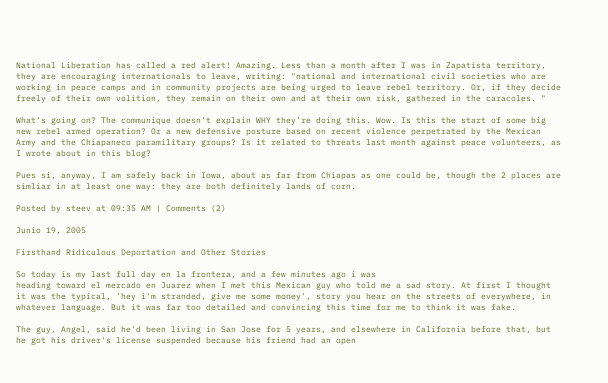National Liberation has called a red alert! Amazing. Less than a month after I was in Zapatista territory, they are encouraging internationals to leave, writing: "national and international civil societies who are working in peace camps and in community projects are being urged to leave rebel territory. Or, if they decide freely of their own volition, they remain on their own and at their own risk, gathered in the caracoles. "

What's going on? The communique doesn't explain WHY they're doing this. Wow. Is this the start of some big new rebel armed operation? Or a new defensive posture based on recent violence perpetrated by the Mexican Army and the Chiapaneco paramilitary groups? Is it related to threats last month against peace volunteers, as I wrote about in this blog?

Pues si, anyway, I am safely back in Iowa, about as far from Chiapas as one could be, though the 2 places are simliar in at least one way: they are both definitely lands of corn.

Posted by steev at 09:35 AM | Comments (2)

Junio 19, 2005

Firsthand Ridiculous Deportation and Other Stories

So today is my last full day en la frontera, and a few minutes ago i was
heading toward el mercado en Juarez when I met this Mexican guy who told me a sad story. At first I thought it was the typical, 'hey i'm stranded, give me some money', story you hear on the streets of everywhere, in whatever language. But it was far too detailed and convincing this time for me to think it was fake.

The guy, Angel, said he'd been living in San Jose for 5 years, and elsewhere in California before that, but he got his driver's license suspended because his friend had an open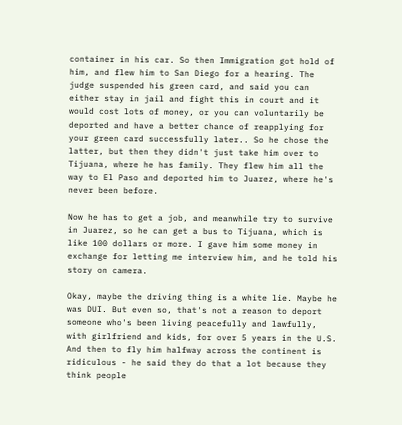container in his car. So then Immigration got hold of him, and flew him to San Diego for a hearing. The judge suspended his green card, and said you can either stay in jail and fight this in court and it would cost lots of money, or you can voluntarily be deported and have a better chance of reapplying for your green card successfully later.. So he chose the latter, but then they didn't just take him over to Tijuana, where he has family. They flew him all the way to El Paso and deported him to Juarez, where he's never been before.

Now he has to get a job, and meanwhile try to survive in Juarez, so he can get a bus to Tijuana, which is like 100 dollars or more. I gave him some money in exchange for letting me interview him, and he told his story on camera.

Okay, maybe the driving thing is a white lie. Maybe he was DUI. But even so, that's not a reason to deport someone who's been living peacefully and lawfully, with girlfriend and kids, for over 5 years in the U.S. And then to fly him halfway across the continent is ridiculous - he said they do that a lot because they think people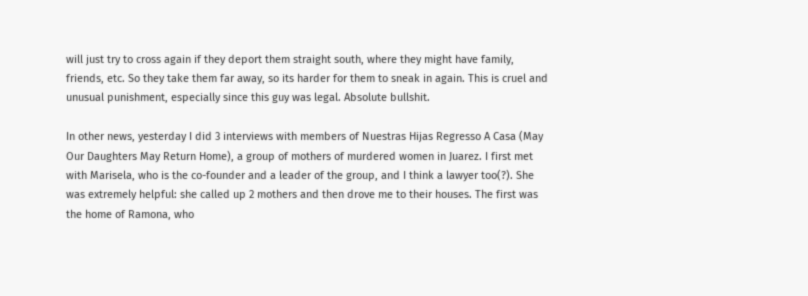will just try to cross again if they deport them straight south, where they might have family, friends, etc. So they take them far away, so its harder for them to sneak in again. This is cruel and unusual punishment, especially since this guy was legal. Absolute bullshit.

In other news, yesterday I did 3 interviews with members of Nuestras Hijas Regresso A Casa (May Our Daughters May Return Home), a group of mothers of murdered women in Juarez. I first met with Marisela, who is the co-founder and a leader of the group, and I think a lawyer too(?). She was extremely helpful: she called up 2 mothers and then drove me to their houses. The first was the home of Ramona, who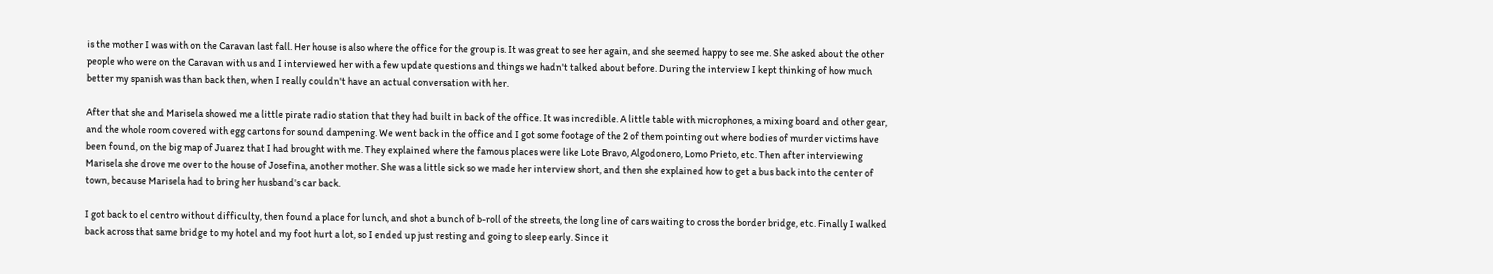is the mother I was with on the Caravan last fall. Her house is also where the office for the group is. It was great to see her again, and she seemed happy to see me. She asked about the other people who were on the Caravan with us and I interviewed her with a few update questions and things we hadn't talked about before. During the interview I kept thinking of how much better my spanish was than back then, when I really couldn't have an actual conversation with her.

After that she and Marisela showed me a little pirate radio station that they had built in back of the office. It was incredible. A little table with microphones, a mixing board and other gear, and the whole room covered with egg cartons for sound dampening. We went back in the office and I got some footage of the 2 of them pointing out where bodies of murder victims have been found, on the big map of Juarez that I had brought with me. They explained where the famous places were like Lote Bravo, Algodonero, Lomo Prieto, etc. Then after interviewing Marisela she drove me over to the house of Josefina, another mother. She was a little sick so we made her interview short, and then she explained how to get a bus back into the center of town, because Marisela had to bring her husband's car back.

I got back to el centro without difficulty, then found a place for lunch, and shot a bunch of b-roll of the streets, the long line of cars waiting to cross the border bridge, etc. Finally I walked back across that same bridge to my hotel and my foot hurt a lot, so I ended up just resting and going to sleep early. Since it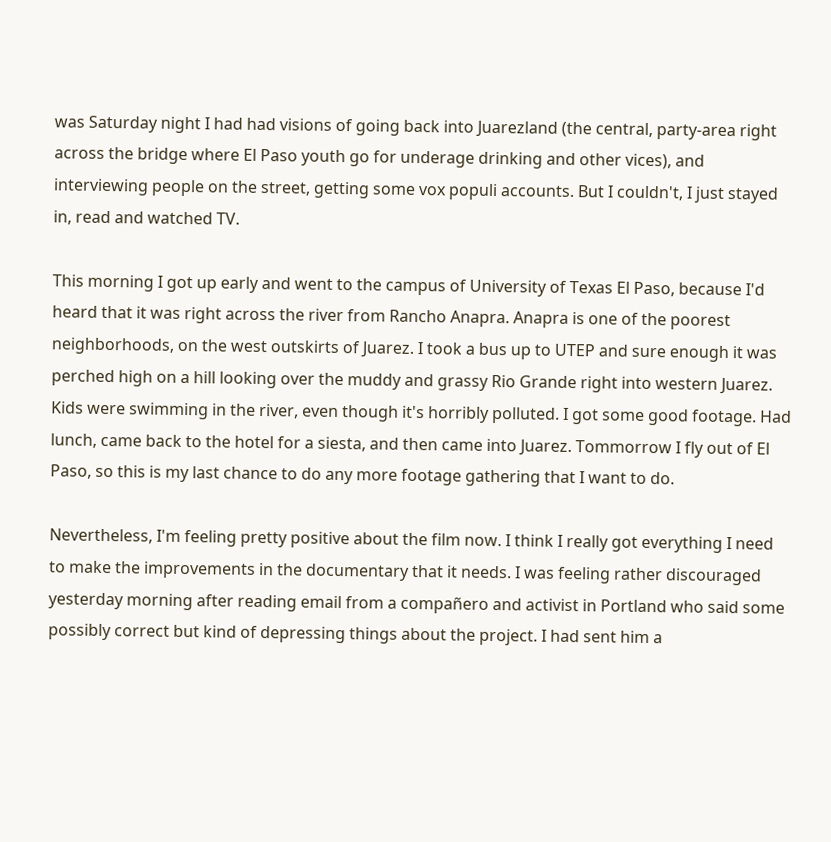was Saturday night I had had visions of going back into Juarezland (the central, party-area right across the bridge where El Paso youth go for underage drinking and other vices), and interviewing people on the street, getting some vox populi accounts. But I couldn't, I just stayed in, read and watched TV.

This morning I got up early and went to the campus of University of Texas El Paso, because I'd heard that it was right across the river from Rancho Anapra. Anapra is one of the poorest neighborhoods, on the west outskirts of Juarez. I took a bus up to UTEP and sure enough it was perched high on a hill looking over the muddy and grassy Rio Grande right into western Juarez. Kids were swimming in the river, even though it's horribly polluted. I got some good footage. Had lunch, came back to the hotel for a siesta, and then came into Juarez. Tommorrow I fly out of El Paso, so this is my last chance to do any more footage gathering that I want to do.

Nevertheless, I'm feeling pretty positive about the film now. I think I really got everything I need to make the improvements in the documentary that it needs. I was feeling rather discouraged yesterday morning after reading email from a compañero and activist in Portland who said some possibly correct but kind of depressing things about the project. I had sent him a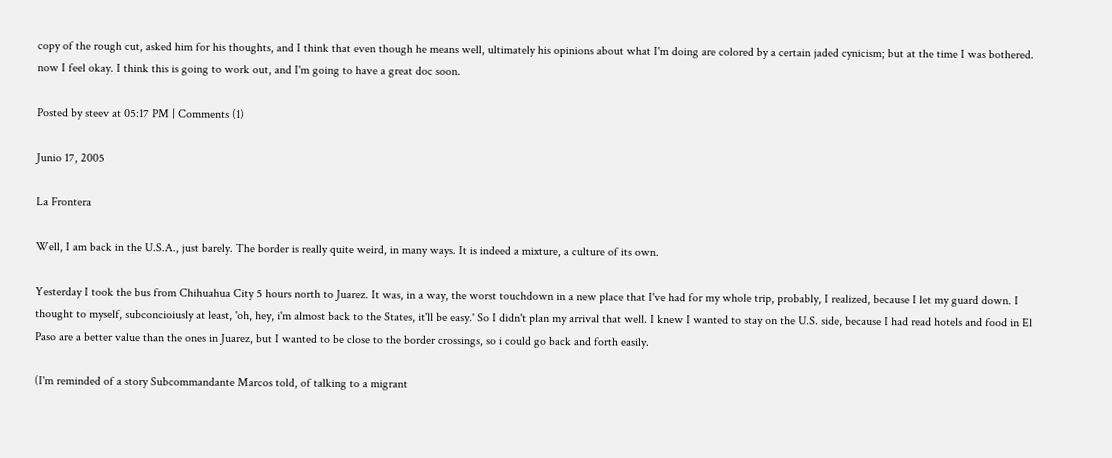copy of the rough cut, asked him for his thoughts, and I think that even though he means well, ultimately his opinions about what I'm doing are colored by a certain jaded cynicism; but at the time I was bothered. now I feel okay. I think this is going to work out, and I'm going to have a great doc soon.

Posted by steev at 05:17 PM | Comments (1)

Junio 17, 2005

La Frontera

Well, I am back in the U.S.A., just barely. The border is really quite weird, in many ways. It is indeed a mixture, a culture of its own.

Yesterday I took the bus from Chihuahua City 5 hours north to Juarez. It was, in a way, the worst touchdown in a new place that I've had for my whole trip, probably, I realized, because I let my guard down. I thought to myself, subconcioiusly at least, 'oh, hey, i'm almost back to the States, it'll be easy.' So I didn't plan my arrival that well. I knew I wanted to stay on the U.S. side, because I had read hotels and food in El Paso are a better value than the ones in Juarez, but I wanted to be close to the border crossings, so i could go back and forth easily.

(I'm reminded of a story Subcommandante Marcos told, of talking to a migrant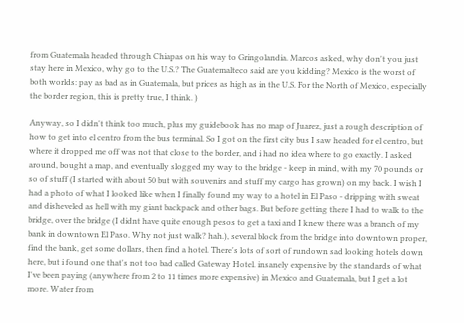from Guatemala headed through Chiapas on his way to Gringolandia. Marcos asked, why don't you just stay here in Mexico, why go to the U.S.? The Guatemalteco said are you kidding? Mexico is the worst of both worlds: pay as bad as in Guatemala, but prices as high as in the U.S. For the North of Mexico, especially the border region, this is pretty true, I think. )

Anyway, so I didn't think too much, plus my guidebook has no map of Juarez, just a rough description of how to get into el centro from the bus terminal. So I got on the first city bus I saw headed for el centro, but where it dropped me off was not that close to the border, and i had no idea where to go exactly. I asked around, bought a map, and eventually slogged my way to the bridge - keep in mind, with my 70 pounds or so of stuff (I started with about 50 but with souvenirs and stuff my cargo has grown) on my back. I wish I had a photo of what I looked like when I finally found my way to a hotel in El Paso - dripping with sweat and disheveled as hell with my giant backpack and other bags. But before getting there I had to walk to the bridge, over the bridge (I didnt have quite enough pesos to get a taxi and I knew there was a branch of my bank in downtown El Paso. Why not just walk? hah.), several block from the bridge into downtown proper, find the bank, get some dollars, then find a hotel. There's lots of sort of rundown sad looking hotels down here, but i found one that's not too bad called Gateway Hotel. insanely expensive by the standards of what I've been paying (anywhere from 2 to 11 times more expensive) in Mexico and Guatemala, but I get a lot more. Water from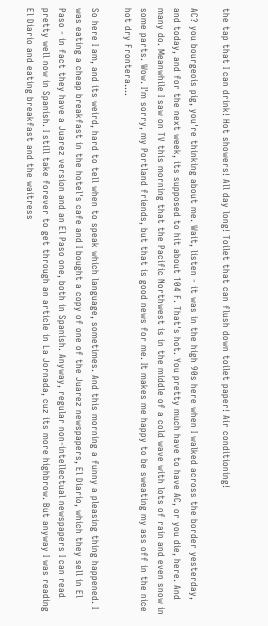the tap that I can drink! Hot showers! All day long! Toilet that can flush down toilet paper! Air conditioning!

AC? you bourgeois pig, you're thinking about me. Wait, listen - it was in the high 90s here when I walked across the border yesterday, and today, and for the next week, its supposed to hit about 104 F. That's hot. You pretty much have to have AC, or you die, here. And many do. Meanwhile I saw on TV this morning that the Pacific Northwest is in the middle of a cold wave with lots of rain and even snow in some parts. Wow. I'm sorry, my Portland friends, but that is good news for me. It makes me happy to be sweating my ass off in the nice hot dry Frontera....

So here I am, and its weird, hard to tell when to speak which language, sometimes. And this morning a funny a pleasing thing happened. I was eating a cheap breakfast in the hotel's cafe and I bought a copy of one of the Juarez newspapers, El Diario, which they sell in El Paso - in fact they have a Juarez version and an El Paso one, both in Spanish. Anyway, regular non-intellectual newspapers I can read pretty well now in Spanish. I still take forever to get through an article in La Jornada, cuz its more highbrow. But anyway I was reading El Diario and eating breakfast and the waitress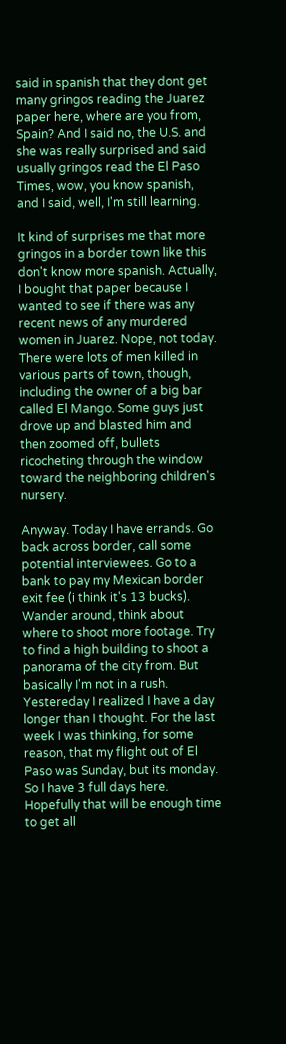said in spanish that they dont get many gringos reading the Juarez paper here, where are you from, Spain? And I said no, the U.S. and she was really surprised and said usually gringos read the El Paso Times, wow, you know spanish, and I said, well, I'm still learning.

It kind of surprises me that more gringos in a border town like this don't know more spanish. Actually, I bought that paper because I wanted to see if there was any recent news of any murdered women in Juarez. Nope, not today. There were lots of men killed in various parts of town, though, including the owner of a big bar called El Mango. Some guys just drove up and blasted him and then zoomed off, bullets ricocheting through the window toward the neighboring children's nursery.

Anyway. Today I have errands. Go back across border, call some potential interviewees. Go to a bank to pay my Mexican border exit fee (i think it's 13 bucks). Wander around, think about where to shoot more footage. Try to find a high building to shoot a panorama of the city from. But basically I'm not in a rush. Yestereday I realized I have a day longer than I thought. For the last week I was thinking, for some reason, that my flight out of El Paso was Sunday, but its monday. So I have 3 full days here. Hopefully that will be enough time to get all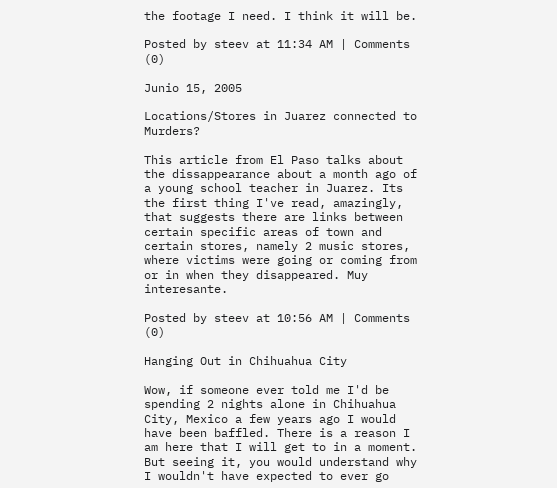the footage I need. I think it will be.

Posted by steev at 11:34 AM | Comments (0)

Junio 15, 2005

Locations/Stores in Juarez connected to Murders?

This article from El Paso talks about the dissappearance about a month ago of a young school teacher in Juarez. Its the first thing I've read, amazingly, that suggests there are links between certain specific areas of town and certain stores, namely 2 music stores, where victims were going or coming from or in when they disappeared. Muy interesante.

Posted by steev at 10:56 AM | Comments (0)

Hanging Out in Chihuahua City

Wow, if someone ever told me I'd be spending 2 nights alone in Chihuahua City, Mexico a few years ago I would have been baffled. There is a reason I am here that I will get to in a moment. But seeing it, you would understand why I wouldn't have expected to ever go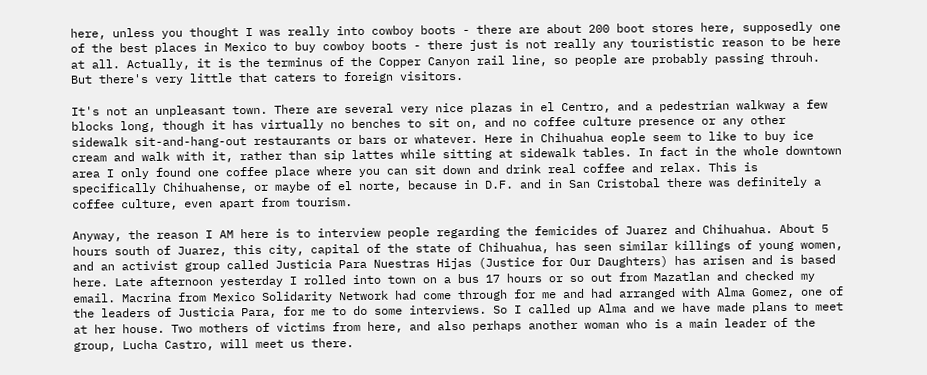here, unless you thought I was really into cowboy boots - there are about 200 boot stores here, supposedly one of the best places in Mexico to buy cowboy boots - there just is not really any tourististic reason to be here at all. Actually, it is the terminus of the Copper Canyon rail line, so people are probably passing throuh. But there's very little that caters to foreign visitors.

It's not an unpleasant town. There are several very nice plazas in el Centro, and a pedestrian walkway a few blocks long, though it has virtually no benches to sit on, and no coffee culture presence or any other sidewalk sit-and-hang-out restaurants or bars or whatever. Here in Chihuahua eople seem to like to buy ice cream and walk with it, rather than sip lattes while sitting at sidewalk tables. In fact in the whole downtown area I only found one coffee place where you can sit down and drink real coffee and relax. This is specifically Chihuahense, or maybe of el norte, because in D.F. and in San Cristobal there was definitely a coffee culture, even apart from tourism.

Anyway, the reason I AM here is to interview people regarding the femicides of Juarez and Chihuahua. About 5 hours south of Juarez, this city, capital of the state of Chihuahua, has seen similar killings of young women, and an activist group called Justicia Para Nuestras Hijas (Justice for Our Daughters) has arisen and is based here. Late afternoon yesterday I rolled into town on a bus 17 hours or so out from Mazatlan and checked my email. Macrina from Mexico Solidarity Network had come through for me and had arranged with Alma Gomez, one of the leaders of Justicia Para, for me to do some interviews. So I called up Alma and we have made plans to meet at her house. Two mothers of victims from here, and also perhaps another woman who is a main leader of the group, Lucha Castro, will meet us there.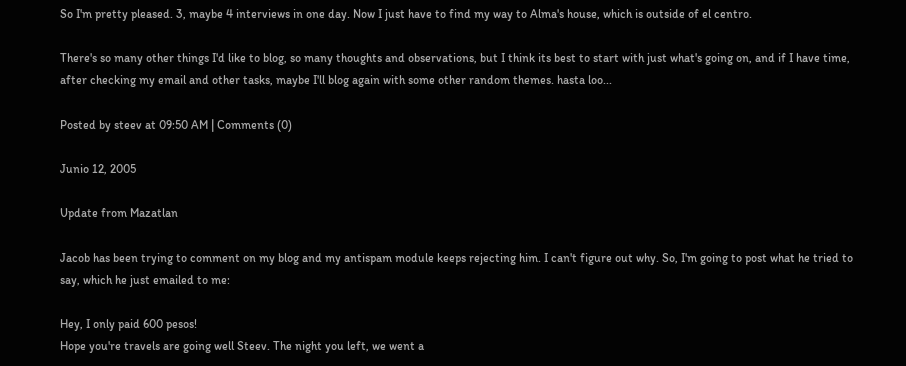So I'm pretty pleased. 3, maybe 4 interviews in one day. Now I just have to find my way to Alma's house, which is outside of el centro.

There's so many other things I'd like to blog, so many thoughts and observations, but I think its best to start with just what's going on, and if I have time, after checking my email and other tasks, maybe I'll blog again with some other random themes. hasta loo...

Posted by steev at 09:50 AM | Comments (0)

Junio 12, 2005

Update from Mazatlan

Jacob has been trying to comment on my blog and my antispam module keeps rejecting him. I can't figure out why. So, I'm going to post what he tried to say, which he just emailed to me:

Hey, I only paid 600 pesos!
Hope you're travels are going well Steev. The night you left, we went a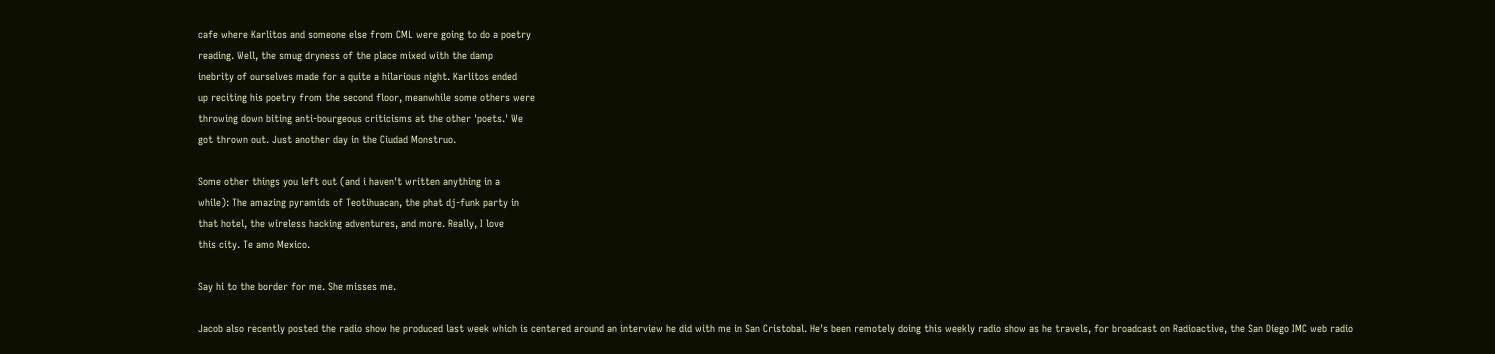cafe where Karlitos and someone else from CML were going to do a poetry
reading. Well, the smug dryness of the place mixed with the damp
inebrity of ourselves made for a quite a hilarious night. Karlitos ended
up reciting his poetry from the second floor, meanwhile some others were
throwing down biting anti-bourgeous criticisms at the other 'poets.' We
got thrown out. Just another day in the Ciudad Monstruo.

Some other things you left out (and i haven't written anything in a
while): The amazing pyramids of Teotihuacan, the phat dj-funk party in
that hotel, the wireless hacking adventures, and more. Really, I love
this city. Te amo Mexico.

Say hi to the border for me. She misses me.

Jacob also recently posted the radio show he produced last week which is centered around an interview he did with me in San Cristobal. He's been remotely doing this weekly radio show as he travels, for broadcast on Radioactive, the San Diego IMC web radio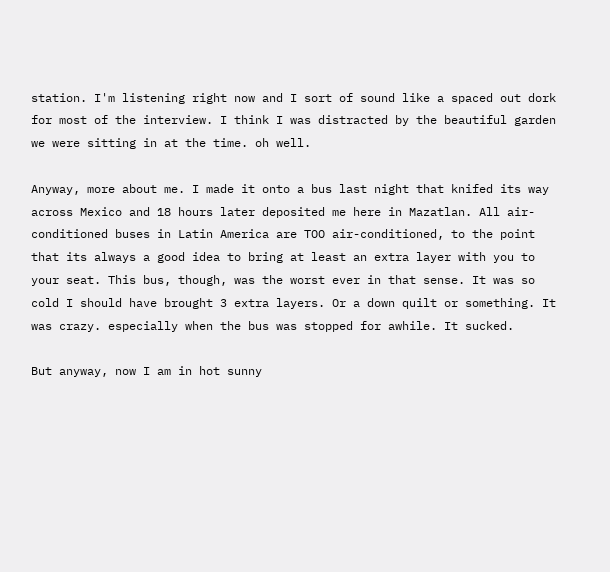station. I'm listening right now and I sort of sound like a spaced out dork for most of the interview. I think I was distracted by the beautiful garden we were sitting in at the time. oh well.

Anyway, more about me. I made it onto a bus last night that knifed its way across Mexico and 18 hours later deposited me here in Mazatlan. All air-conditioned buses in Latin America are TOO air-conditioned, to the point that its always a good idea to bring at least an extra layer with you to your seat. This bus, though, was the worst ever in that sense. It was so cold I should have brought 3 extra layers. Or a down quilt or something. It was crazy. especially when the bus was stopped for awhile. It sucked.

But anyway, now I am in hot sunny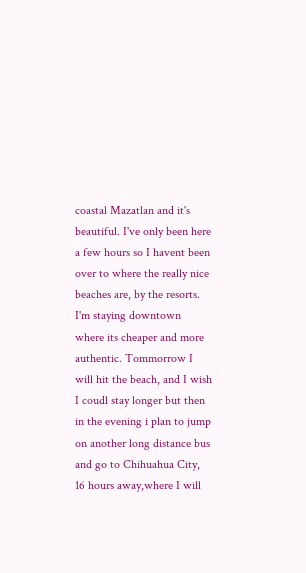coastal Mazatlan and it's beautiful. I've only been here a few hours so I havent been over to where the really nice beaches are, by the resorts. I'm staying downtown where its cheaper and more authentic. Tommorrow I will hit the beach, and I wish I coudl stay longer but then in the evening i plan to jump on another long distance bus and go to Chihuahua City, 16 hours away,where I will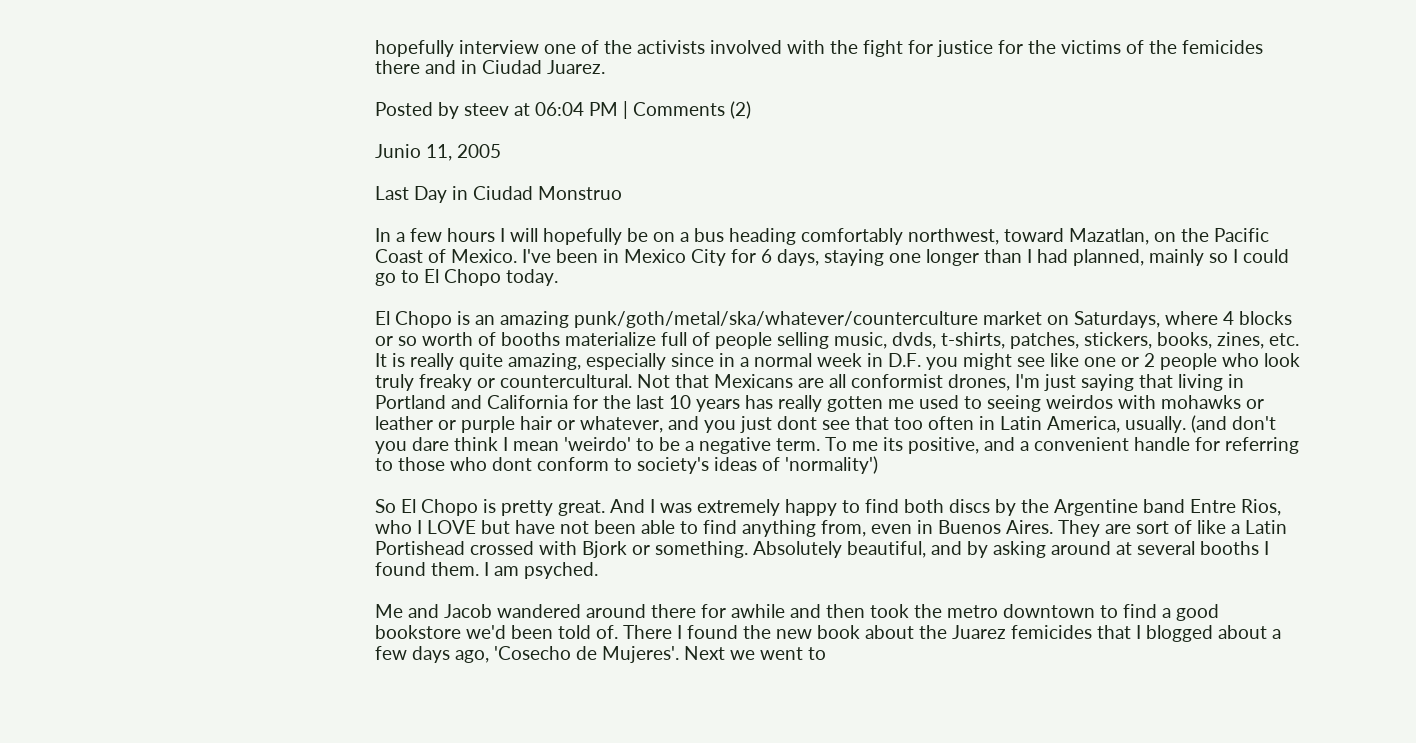hopefully interview one of the activists involved with the fight for justice for the victims of the femicides there and in Ciudad Juarez.

Posted by steev at 06:04 PM | Comments (2)

Junio 11, 2005

Last Day in Ciudad Monstruo

In a few hours I will hopefully be on a bus heading comfortably northwest, toward Mazatlan, on the Pacific Coast of Mexico. I've been in Mexico City for 6 days, staying one longer than I had planned, mainly so I could go to El Chopo today.

El Chopo is an amazing punk/goth/metal/ska/whatever/counterculture market on Saturdays, where 4 blocks or so worth of booths materialize full of people selling music, dvds, t-shirts, patches, stickers, books, zines, etc. It is really quite amazing, especially since in a normal week in D.F. you might see like one or 2 people who look truly freaky or countercultural. Not that Mexicans are all conformist drones, I'm just saying that living in Portland and California for the last 10 years has really gotten me used to seeing weirdos with mohawks or leather or purple hair or whatever, and you just dont see that too often in Latin America, usually. (and don't you dare think I mean 'weirdo' to be a negative term. To me its positive, and a convenient handle for referring to those who dont conform to society's ideas of 'normality')

So El Chopo is pretty great. And I was extremely happy to find both discs by the Argentine band Entre Rios, who I LOVE but have not been able to find anything from, even in Buenos Aires. They are sort of like a Latin Portishead crossed with Bjork or something. Absolutely beautiful, and by asking around at several booths I found them. I am psyched.

Me and Jacob wandered around there for awhile and then took the metro downtown to find a good bookstore we'd been told of. There I found the new book about the Juarez femicides that I blogged about a few days ago, 'Cosecho de Mujeres'. Next we went to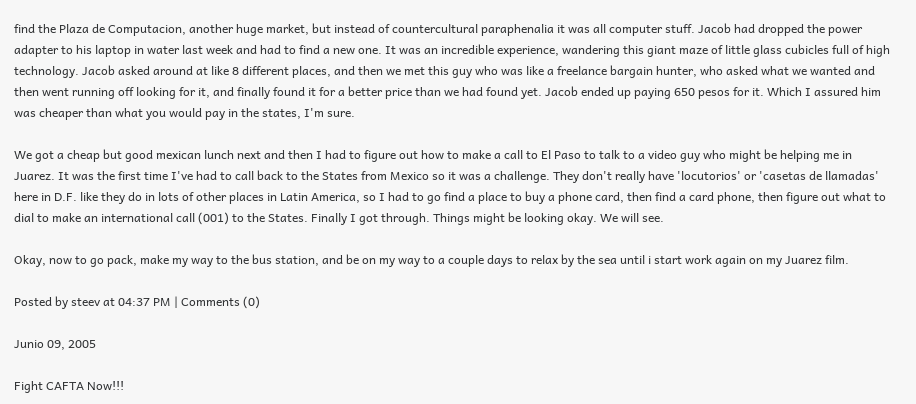find the Plaza de Computacion, another huge market, but instead of countercultural paraphenalia it was all computer stuff. Jacob had dropped the power adapter to his laptop in water last week and had to find a new one. It was an incredible experience, wandering this giant maze of little glass cubicles full of high technology. Jacob asked around at like 8 different places, and then we met this guy who was like a freelance bargain hunter, who asked what we wanted and then went running off looking for it, and finally found it for a better price than we had found yet. Jacob ended up paying 650 pesos for it. Which I assured him was cheaper than what you would pay in the states, I'm sure.

We got a cheap but good mexican lunch next and then I had to figure out how to make a call to El Paso to talk to a video guy who might be helping me in Juarez. It was the first time I've had to call back to the States from Mexico so it was a challenge. They don't really have 'locutorios' or 'casetas de llamadas' here in D.F. like they do in lots of other places in Latin America, so I had to go find a place to buy a phone card, then find a card phone, then figure out what to dial to make an international call (001) to the States. Finally I got through. Things might be looking okay. We will see.

Okay, now to go pack, make my way to the bus station, and be on my way to a couple days to relax by the sea until i start work again on my Juarez film.

Posted by steev at 04:37 PM | Comments (0)

Junio 09, 2005

Fight CAFTA Now!!!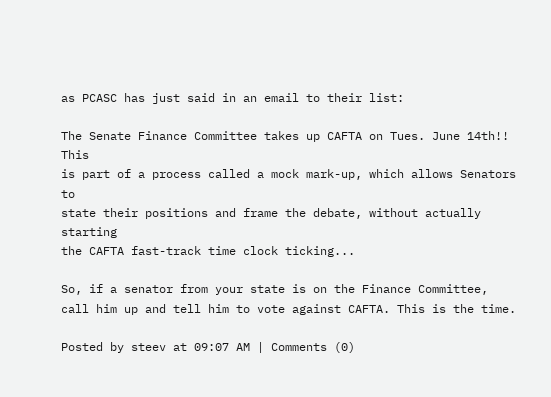as PCASC has just said in an email to their list:

The Senate Finance Committee takes up CAFTA on Tues. June 14th!! This
is part of a process called a mock mark-up, which allows Senators to
state their positions and frame the debate, without actually starting
the CAFTA fast-track time clock ticking...

So, if a senator from your state is on the Finance Committee, call him up and tell him to vote against CAFTA. This is the time.

Posted by steev at 09:07 AM | Comments (0)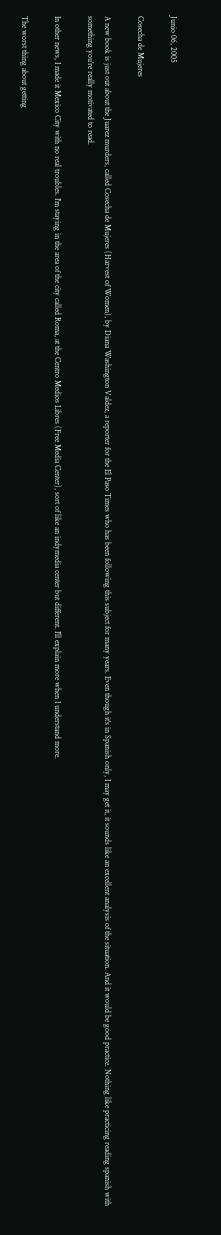Junio 06, 2005

Cosecha de Mujeres

A new book is just out about the Juarez murders, called Cosecha de Mujeres (Harvest of Women), by Diana Washington Valdez, a reporter for the El Paso Times who has been following this subject for many years. Even though it's in Spanish only, I may get it, it sounds like an excellent analysis of the situation. And it would be good practice. Nothing like practicing reading spanish with something you're really motivated to read.

In other news, I made it Mexico City with no real troubles. I'm staying in the area of the city called Roma, at the Centro Medios Libres (Free Media Center), sort of like an indymedia center but different. I'll explain more when I understand more.

The worst thing about getting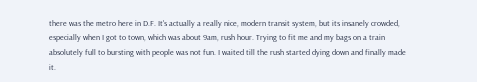there was the metro here in D.F. It's actually a really nice, modern transit system, but its insanely crowded, especially when I got to town, which was about 9am, rush hour. Trying to fit me and my bags on a train absolutely full to bursting with people was not fun. I waited till the rush started dying down and finally made it.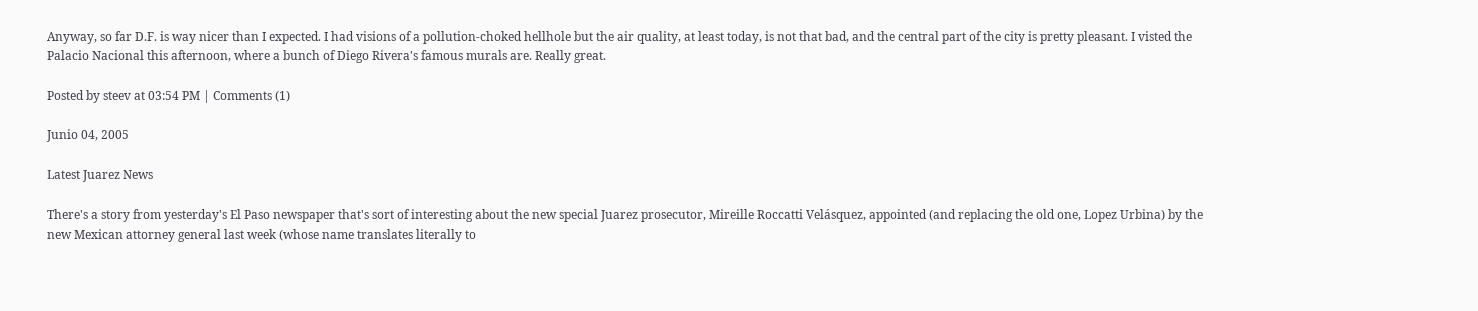Anyway, so far D.F. is way nicer than I expected. I had visions of a pollution-choked hellhole but the air quality, at least today, is not that bad, and the central part of the city is pretty pleasant. I visted the Palacio Nacional this afternoon, where a bunch of Diego Rivera's famous murals are. Really great.

Posted by steev at 03:54 PM | Comments (1)

Junio 04, 2005

Latest Juarez News

There's a story from yesterday's El Paso newspaper that's sort of interesting about the new special Juarez prosecutor, Mireille Roccatti Velásquez, appointed (and replacing the old one, Lopez Urbina) by the new Mexican attorney general last week (whose name translates literally to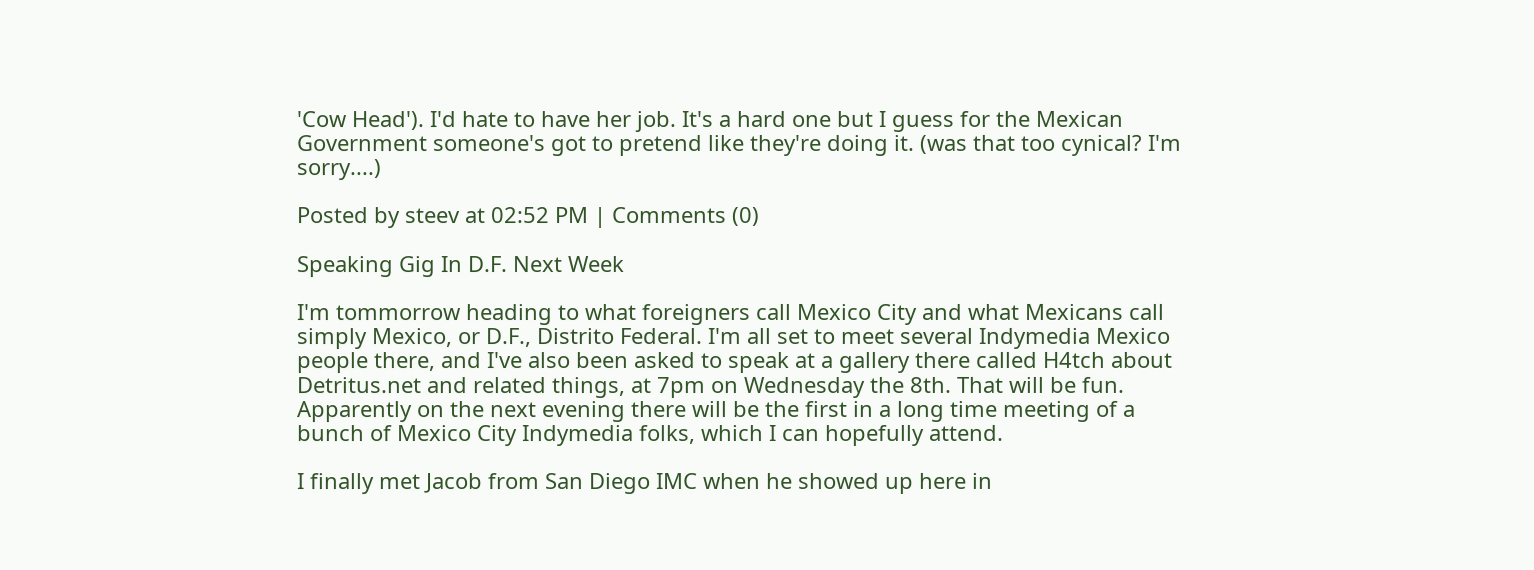'Cow Head'). I'd hate to have her job. It's a hard one but I guess for the Mexican Government someone's got to pretend like they're doing it. (was that too cynical? I'm sorry....)

Posted by steev at 02:52 PM | Comments (0)

Speaking Gig In D.F. Next Week

I'm tommorrow heading to what foreigners call Mexico City and what Mexicans call simply Mexico, or D.F., Distrito Federal. I'm all set to meet several Indymedia Mexico people there, and I've also been asked to speak at a gallery there called H4tch about Detritus.net and related things, at 7pm on Wednesday the 8th. That will be fun. Apparently on the next evening there will be the first in a long time meeting of a bunch of Mexico City Indymedia folks, which I can hopefully attend.

I finally met Jacob from San Diego IMC when he showed up here in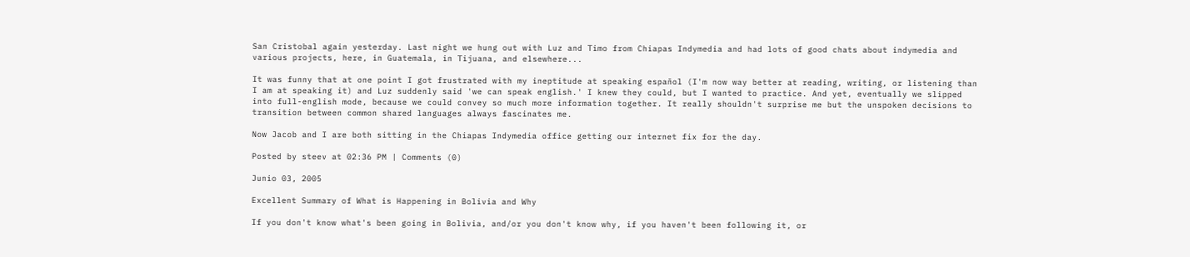San Cristobal again yesterday. Last night we hung out with Luz and Timo from Chiapas Indymedia and had lots of good chats about indymedia and various projects, here, in Guatemala, in Tijuana, and elsewhere...

It was funny that at one point I got frustrated with my ineptitude at speaking español (I'm now way better at reading, writing, or listening than I am at speaking it) and Luz suddenly said 'we can speak english.' I knew they could, but I wanted to practice. And yet, eventually we slipped into full-english mode, because we could convey so much more information together. It really shouldn't surprise me but the unspoken decisions to transition between common shared languages always fascinates me.

Now Jacob and I are both sitting in the Chiapas Indymedia office getting our internet fix for the day.

Posted by steev at 02:36 PM | Comments (0)

Junio 03, 2005

Excellent Summary of What is Happening in Bolivia and Why

If you don't know what's been going in Bolivia, and/or you don't know why, if you haven't been following it, or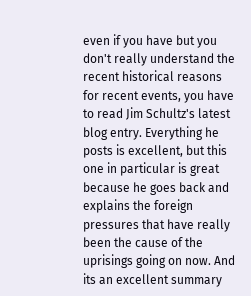even if you have but you don't really understand the recent historical reasons for recent events, you have to read Jim Schultz's latest blog entry. Everything he posts is excellent, but this one in particular is great because he goes back and explains the foreign pressures that have really been the cause of the uprisings going on now. And its an excellent summary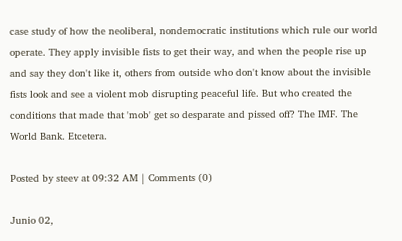case study of how the neoliberal, nondemocratic institutions which rule our world operate. They apply invisible fists to get their way, and when the people rise up and say they don't like it, others from outside who don't know about the invisible fists look and see a violent mob disrupting peaceful life. But who created the conditions that made that 'mob' get so desparate and pissed off? The IMF. The World Bank. Etcetera.

Posted by steev at 09:32 AM | Comments (0)

Junio 02,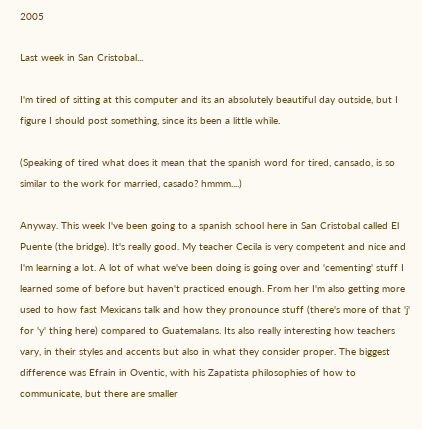2005

Last week in San Cristobal...

I'm tired of sitting at this computer and its an absolutely beautiful day outside, but I figure I should post something, since its been a little while.

(Speaking of tired what does it mean that the spanish word for tired, cansado, is so similar to the work for married, casado? hmmm....)

Anyway. This week I've been going to a spanish school here in San Cristobal called El Puente (the bridge). It's really good. My teacher Cecila is very competent and nice and I'm learning a lot. A lot of what we've been doing is going over and 'cementing' stuff I learned some of before but haven't practiced enough. From her I'm also getting more used to how fast Mexicans talk and how they pronounce stuff (there's more of that 'j' for 'y' thing here) compared to Guatemalans. Its also really interesting how teachers vary, in their styles and accents but also in what they consider proper. The biggest difference was Efrain in Oventic, with his Zapatista philosophies of how to communicate, but there are smaller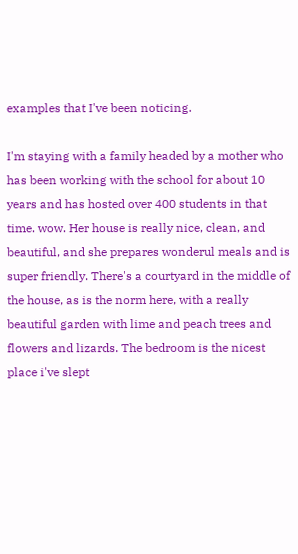examples that I've been noticing.

I'm staying with a family headed by a mother who has been working with the school for about 10 years and has hosted over 400 students in that time. wow. Her house is really nice, clean, and beautiful, and she prepares wonderul meals and is super friendly. There's a courtyard in the middle of the house, as is the norm here, with a really beautiful garden with lime and peach trees and flowers and lizards. The bedroom is the nicest place i've slept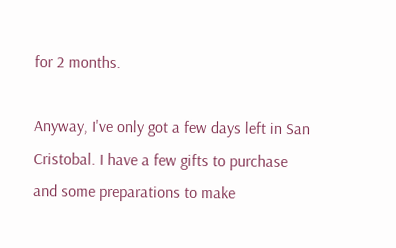for 2 months.

Anyway, I've only got a few days left in San Cristobal. I have a few gifts to purchase and some preparations to make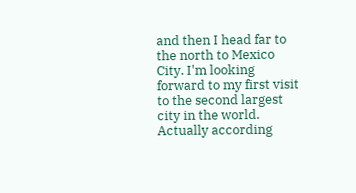and then I head far to the north to Mexico City. I'm looking forward to my first visit to the second largest city in the world. Actually according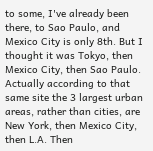to some, I've already been there, to Sao Paulo, and Mexico City is only 8th. But I thought it was Tokyo, then Mexico City, then Sao Paulo. Actually according to that same site the 3 largest urban areas, rather than cities, are New York, then Mexico City, then L.A. Then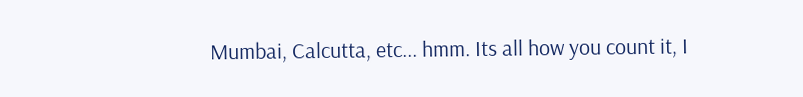Mumbai, Calcutta, etc... hmm. Its all how you count it, I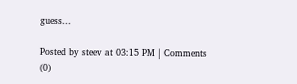guess...

Posted by steev at 03:15 PM | Comments (0)